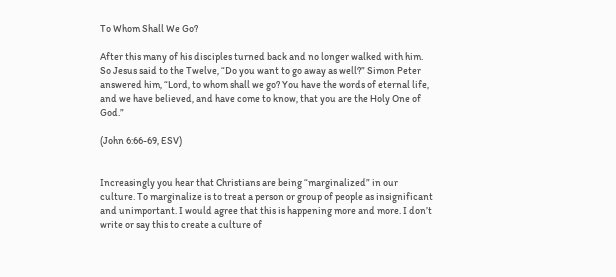To Whom Shall We Go?

After this many of his disciples turned back and no longer walked with him. So Jesus said to the Twelve, “Do you want to go away as well?” Simon Peter answered him, “Lord, to whom shall we go? You have the words of eternal life, and we have believed, and have come to know, that you are the Holy One of God.”

(John 6:66-69, ESV)


Increasingly you hear that Christians are being “marginalized” in our culture. To marginalize is to treat a person or group of people as insignificant and unimportant. I would agree that this is happening more and more. I don’t write or say this to create a culture of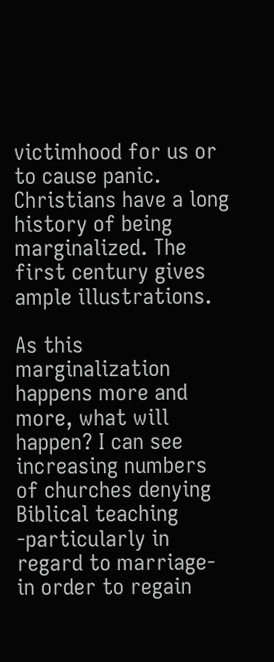victimhood for us or to cause panic. Christians have a long history of being marginalized. The first century gives ample illustrations.

As this marginalization happens more and more, what will happen? I can see increasing numbers of churches denying Biblical teaching -particularly in regard to marriage- in order to regain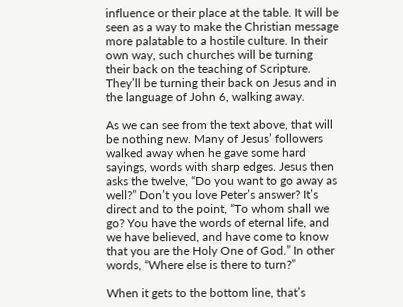influence or their place at the table. It will be seen as a way to make the Christian message more palatable to a hostile culture. In their own way, such churches will be turning their back on the teaching of Scripture. They’ll be turning their back on Jesus and in the language of John 6, walking away.

As we can see from the text above, that will be nothing new. Many of Jesus’ followers walked away when he gave some hard sayings, words with sharp edges. Jesus then asks the twelve, “Do you want to go away as well?” Don’t you love Peter’s answer? It’s direct and to the point, “To whom shall we go? You have the words of eternal life, and we have believed, and have come to know that you are the Holy One of God.” In other words, “Where else is there to turn?”

When it gets to the bottom line, that’s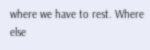where we have to rest. Where else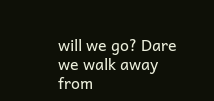will we go? Dare we walk away from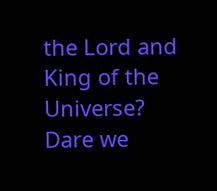the Lord and King of the Universe? Dare we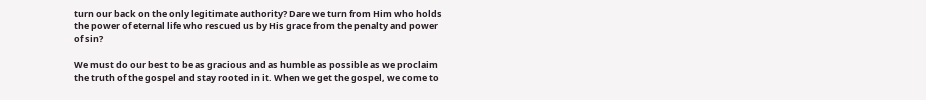turn our back on the only legitimate authority? Dare we turn from Him who holds the power of eternal life who rescued us by His grace from the penalty and power of sin?

We must do our best to be as gracious and as humble as possible as we proclaim the truth of the gospel and stay rooted in it. When we get the gospel, we come to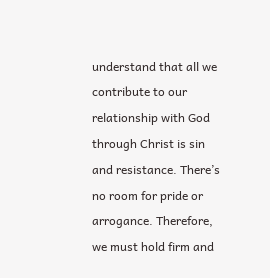understand that all we contribute to our relationship with God through Christ is sin and resistance. There’s no room for pride or arrogance. Therefore, we must hold firm and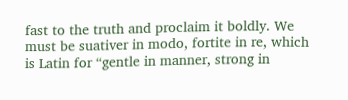fast to the truth and proclaim it boldly. We must be suativer in modo, fortite in re, which is Latin for “gentle in manner, strong in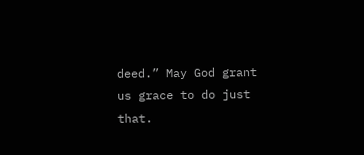deed.” May God grant us grace to do just that.